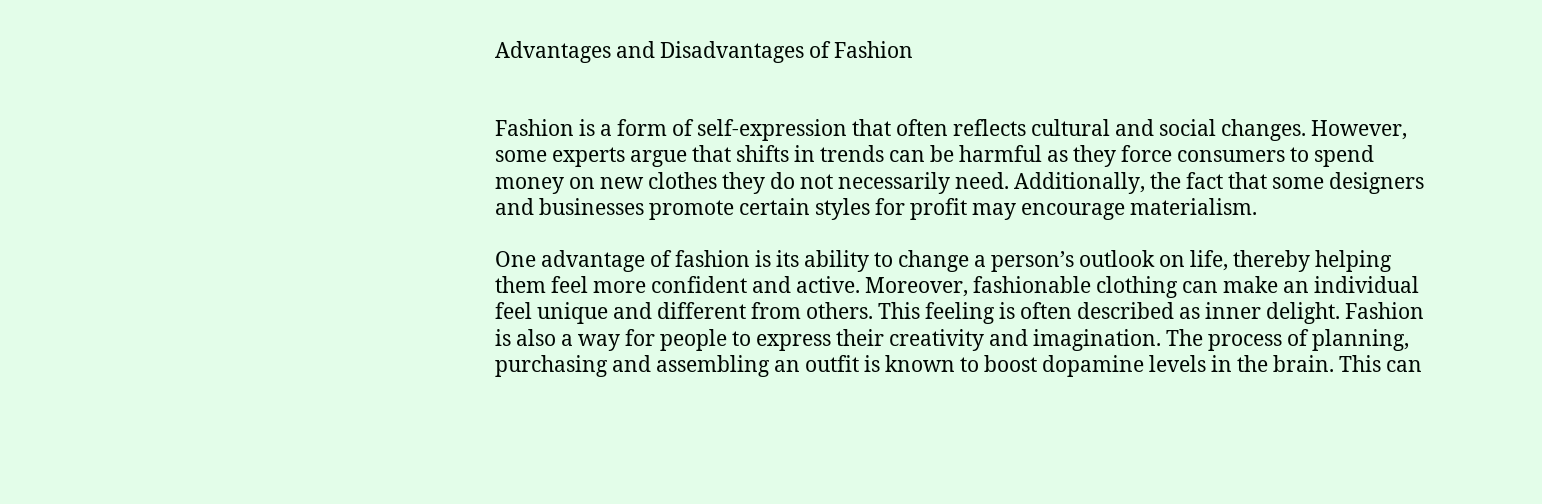Advantages and Disadvantages of Fashion


Fashion is a form of self-expression that often reflects cultural and social changes. However, some experts argue that shifts in trends can be harmful as they force consumers to spend money on new clothes they do not necessarily need. Additionally, the fact that some designers and businesses promote certain styles for profit may encourage materialism.

One advantage of fashion is its ability to change a person’s outlook on life, thereby helping them feel more confident and active. Moreover, fashionable clothing can make an individual feel unique and different from others. This feeling is often described as inner delight. Fashion is also a way for people to express their creativity and imagination. The process of planning, purchasing and assembling an outfit is known to boost dopamine levels in the brain. This can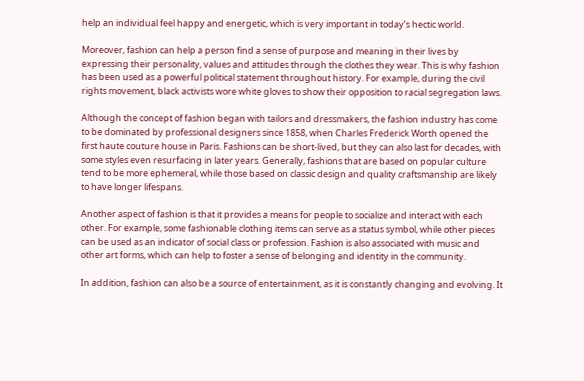help an individual feel happy and energetic, which is very important in today’s hectic world.

Moreover, fashion can help a person find a sense of purpose and meaning in their lives by expressing their personality, values and attitudes through the clothes they wear. This is why fashion has been used as a powerful political statement throughout history. For example, during the civil rights movement, black activists wore white gloves to show their opposition to racial segregation laws.

Although the concept of fashion began with tailors and dressmakers, the fashion industry has come to be dominated by professional designers since 1858, when Charles Frederick Worth opened the first haute couture house in Paris. Fashions can be short-lived, but they can also last for decades, with some styles even resurfacing in later years. Generally, fashions that are based on popular culture tend to be more ephemeral, while those based on classic design and quality craftsmanship are likely to have longer lifespans.

Another aspect of fashion is that it provides a means for people to socialize and interact with each other. For example, some fashionable clothing items can serve as a status symbol, while other pieces can be used as an indicator of social class or profession. Fashion is also associated with music and other art forms, which can help to foster a sense of belonging and identity in the community.

In addition, fashion can also be a source of entertainment, as it is constantly changing and evolving. It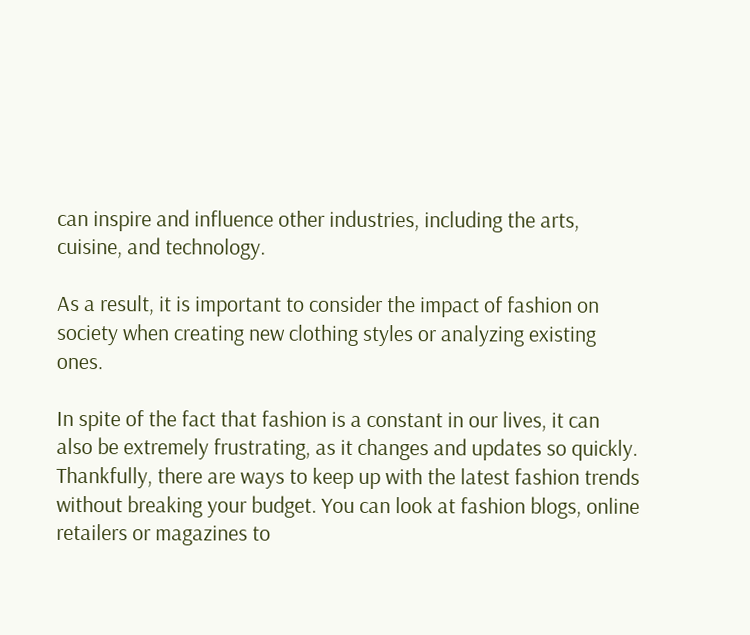can inspire and influence other industries, including the arts, cuisine, and technology.

As a result, it is important to consider the impact of fashion on society when creating new clothing styles or analyzing existing ones.

In spite of the fact that fashion is a constant in our lives, it can also be extremely frustrating, as it changes and updates so quickly. Thankfully, there are ways to keep up with the latest fashion trends without breaking your budget. You can look at fashion blogs, online retailers or magazines to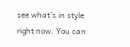see what’s in style right now. You can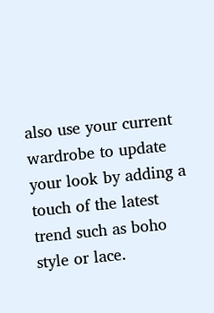also use your current wardrobe to update your look by adding a touch of the latest trend such as boho style or lace.